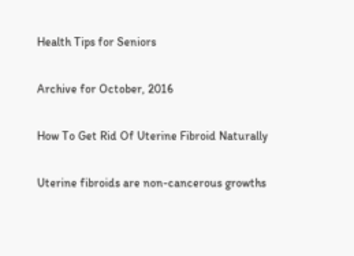Health Tips for Seniors

Archive for October, 2016

How To Get Rid Of Uterine Fibroid Naturally

Uterine fibroids are non-cancerous growths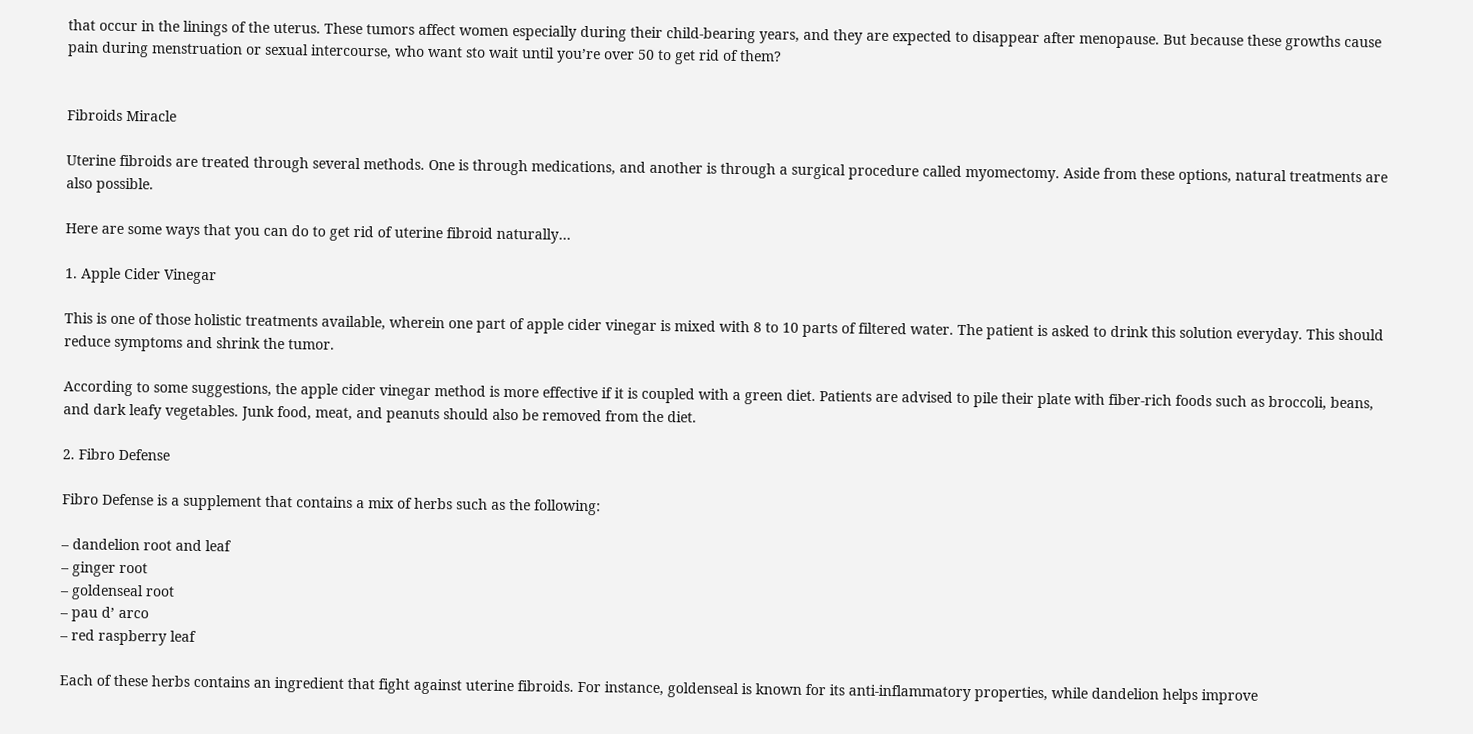that occur in the linings of the uterus. These tumors affect women especially during their child-bearing years, and they are expected to disappear after menopause. But because these growths cause pain during menstruation or sexual intercourse, who want sto wait until you’re over 50 to get rid of them?


Fibroids Miracle

Uterine fibroids are treated through several methods. One is through medications, and another is through a surgical procedure called myomectomy. Aside from these options, natural treatments are also possible.

Here are some ways that you can do to get rid of uterine fibroid naturally…

1. Apple Cider Vinegar

This is one of those holistic treatments available, wherein one part of apple cider vinegar is mixed with 8 to 10 parts of filtered water. The patient is asked to drink this solution everyday. This should reduce symptoms and shrink the tumor.

According to some suggestions, the apple cider vinegar method is more effective if it is coupled with a green diet. Patients are advised to pile their plate with fiber-rich foods such as broccoli, beans, and dark leafy vegetables. Junk food, meat, and peanuts should also be removed from the diet.

2. Fibro Defense

Fibro Defense is a supplement that contains a mix of herbs such as the following:

– dandelion root and leaf
– ginger root
– goldenseal root
– pau d’ arco
– red raspberry leaf

Each of these herbs contains an ingredient that fight against uterine fibroids. For instance, goldenseal is known for its anti-inflammatory properties, while dandelion helps improve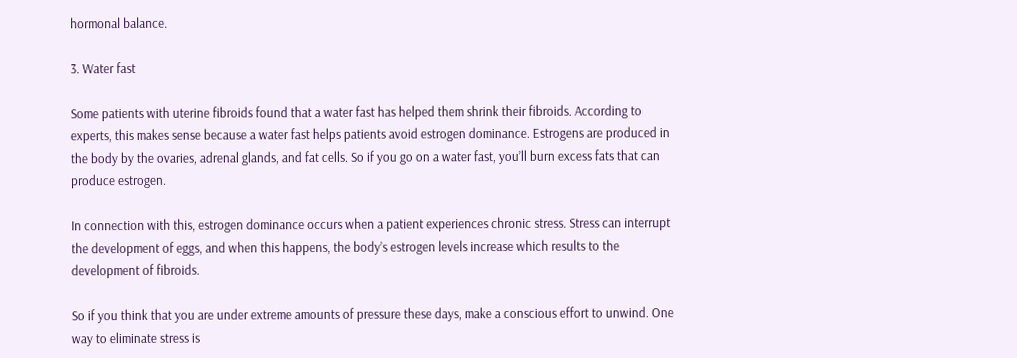hormonal balance.

3. Water fast

Some patients with uterine fibroids found that a water fast has helped them shrink their fibroids. According to experts, this makes sense because a water fast helps patients avoid estrogen dominance. Estrogens are produced in the body by the ovaries, adrenal glands, and fat cells. So if you go on a water fast, you’ll burn excess fats that can produce estrogen.

In connection with this, estrogen dominance occurs when a patient experiences chronic stress. Stress can interrupt the development of eggs, and when this happens, the body’s estrogen levels increase which results to the development of fibroids.

So if you think that you are under extreme amounts of pressure these days, make a conscious effort to unwind. One way to eliminate stress is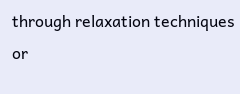through relaxation techniques or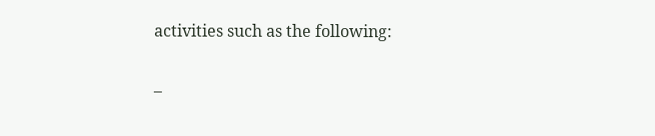activities such as the following:

–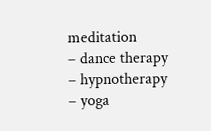meditation
– dance therapy
– hypnotherapy
– yoga